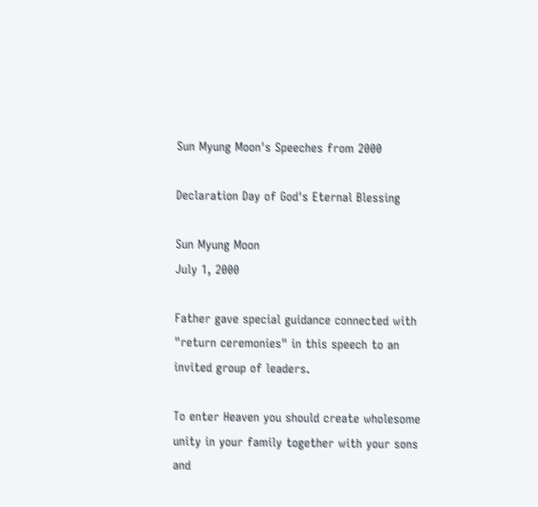Sun Myung Moon's Speeches from 2000

Declaration Day of God's Eternal Blessing

Sun Myung Moon
July 1, 2000

Father gave special guidance connected with "return ceremonies" in this speech to an invited group of leaders.

To enter Heaven you should create wholesome unity in your family together with your sons and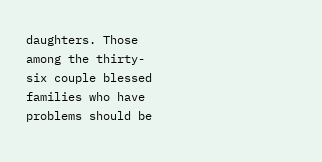daughters. Those among the thirty-six couple blessed families who have problems should be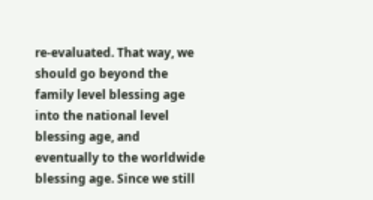re-evaluated. That way, we should go beyond the family level blessing age into the national level blessing age, and eventually to the worldwide blessing age. Since we still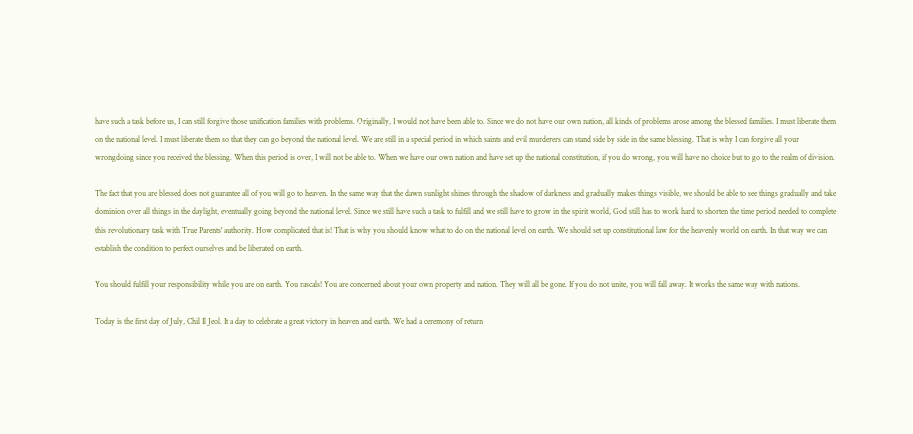have such a task before us, I can still forgive those unification families with problems. Originally, I would not have been able to. Since we do not have our own nation, all kinds of problems arose among the blessed families. I must liberate them on the national level. I must liberate them so that they can go beyond the national level. We are still in a special period in which saints and evil murderers can stand side by side in the same blessing. That is why I can forgive all your wrongdoing since you received the blessing. When this period is over, I will not be able to. When we have our own nation and have set up the national constitution, if you do wrong, you will have no choice but to go to the realm of division.

The fact that you are blessed does not guarantee all of you will go to heaven. In the same way that the dawn sunlight shines through the shadow of darkness and gradually makes things visible, we should be able to see things gradually and take dominion over all things in the daylight, eventually going beyond the national level. Since we still have such a task to fulfill and we still have to grow in the spirit world, God still has to work hard to shorten the time period needed to complete this revolutionary task with True Parents' authority. How complicated that is! That is why you should know what to do on the national level on earth. We should set up constitutional law for the heavenly world on earth. In that way we can establish the condition to perfect ourselves and be liberated on earth.

You should fulfill your responsibility while you are on earth. You rascals! You are concerned about your own property and nation. They will all be gone. If you do not unite, you will fall away. It works the same way with nations.

Today is the first day of July, Chil Il Jeol. It a day to celebrate a great victory in heaven and earth. We had a ceremony of return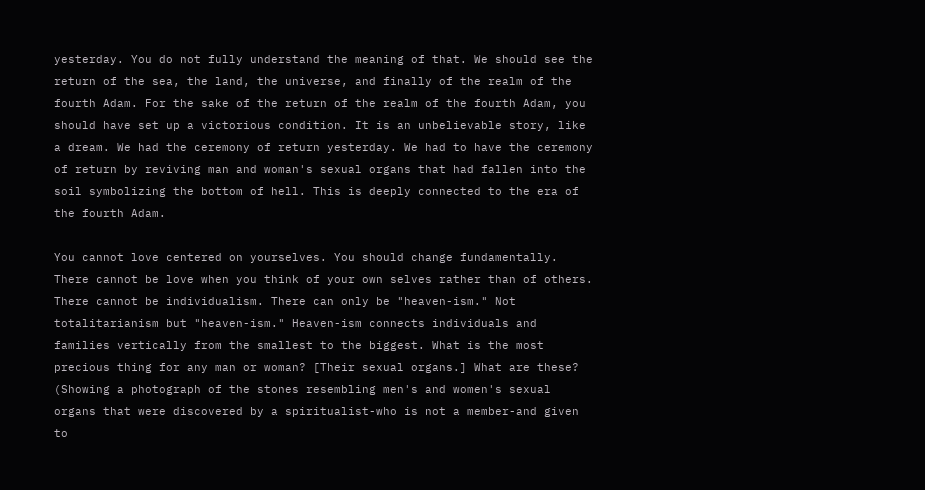yesterday. You do not fully understand the meaning of that. We should see the return of the sea, the land, the universe, and finally of the realm of the fourth Adam. For the sake of the return of the realm of the fourth Adam, you should have set up a victorious condition. It is an unbelievable story, like a dream. We had the ceremony of return yesterday. We had to have the ceremony of return by reviving man and woman's sexual organs that had fallen into the soil symbolizing the bottom of hell. This is deeply connected to the era of the fourth Adam.

You cannot love centered on yourselves. You should change fundamentally. There cannot be love when you think of your own selves rather than of others. There cannot be individualism. There can only be "heaven-ism." Not totalitarianism but "heaven-ism." Heaven-ism connects individuals and families vertically from the smallest to the biggest. What is the most precious thing for any man or woman? [Their sexual organs.] What are these? (Showing a photograph of the stones resembling men's and women's sexual organs that were discovered by a spiritualist-who is not a member-and given to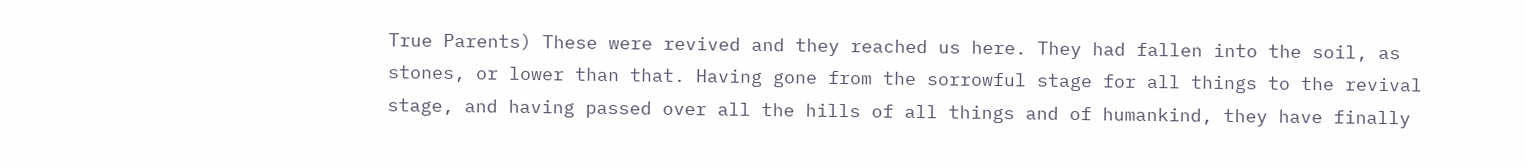True Parents) These were revived and they reached us here. They had fallen into the soil, as stones, or lower than that. Having gone from the sorrowful stage for all things to the revival stage, and having passed over all the hills of all things and of humankind, they have finally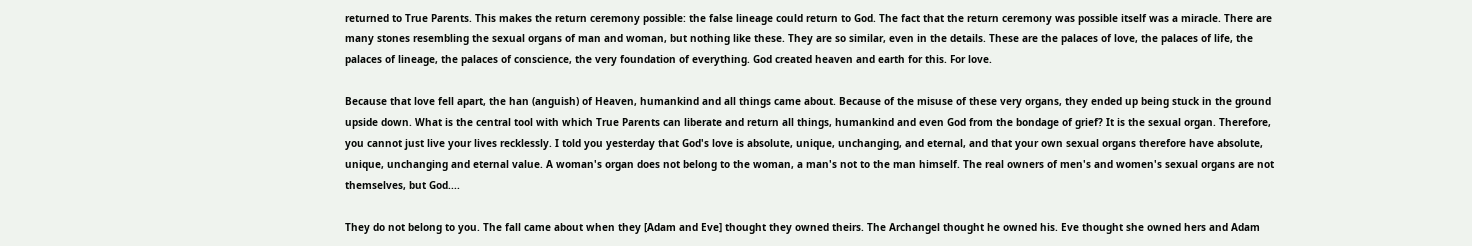returned to True Parents. This makes the return ceremony possible: the false lineage could return to God. The fact that the return ceremony was possible itself was a miracle. There are many stones resembling the sexual organs of man and woman, but nothing like these. They are so similar, even in the details. These are the palaces of love, the palaces of life, the palaces of lineage, the palaces of conscience, the very foundation of everything. God created heaven and earth for this. For love.

Because that love fell apart, the han (anguish) of Heaven, humankind and all things came about. Because of the misuse of these very organs, they ended up being stuck in the ground upside down. What is the central tool with which True Parents can liberate and return all things, humankind and even God from the bondage of grief? It is the sexual organ. Therefore, you cannot just live your lives recklessly. I told you yesterday that God's love is absolute, unique, unchanging, and eternal, and that your own sexual organs therefore have absolute, unique, unchanging and eternal value. A woman's organ does not belong to the woman, a man's not to the man himself. The real owners of men's and women's sexual organs are not themselves, but God....

They do not belong to you. The fall came about when they [Adam and Eve] thought they owned theirs. The Archangel thought he owned his. Eve thought she owned hers and Adam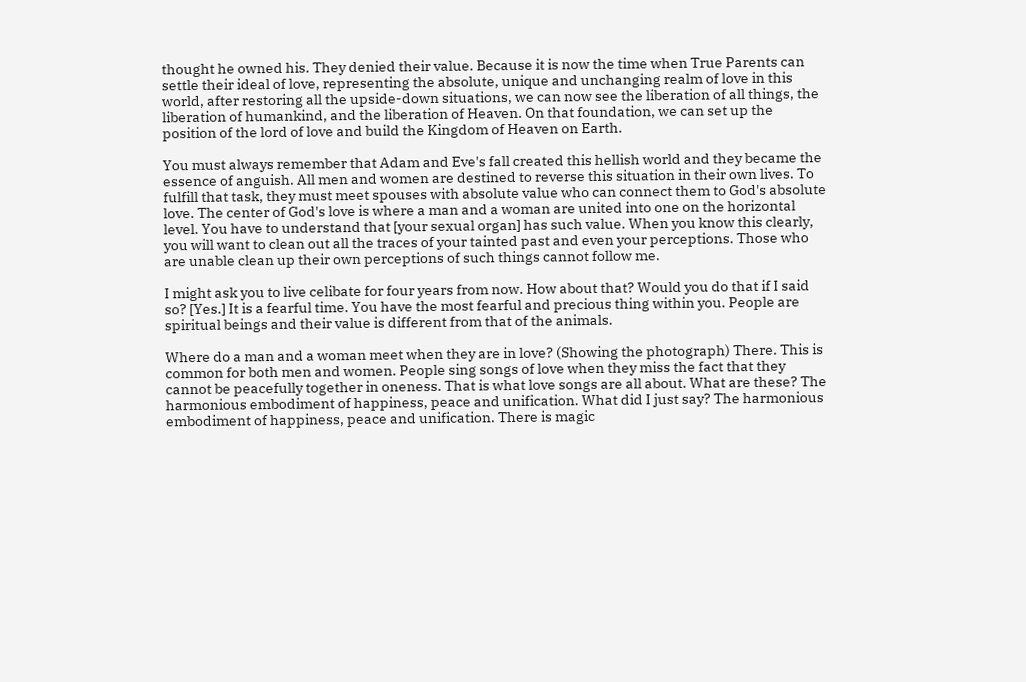thought he owned his. They denied their value. Because it is now the time when True Parents can settle their ideal of love, representing the absolute, unique and unchanging realm of love in this world, after restoring all the upside-down situations, we can now see the liberation of all things, the liberation of humankind, and the liberation of Heaven. On that foundation, we can set up the position of the lord of love and build the Kingdom of Heaven on Earth.

You must always remember that Adam and Eve's fall created this hellish world and they became the essence of anguish. All men and women are destined to reverse this situation in their own lives. To fulfill that task, they must meet spouses with absolute value who can connect them to God's absolute love. The center of God's love is where a man and a woman are united into one on the horizontal level. You have to understand that [your sexual organ] has such value. When you know this clearly, you will want to clean out all the traces of your tainted past and even your perceptions. Those who are unable clean up their own perceptions of such things cannot follow me.

I might ask you to live celibate for four years from now. How about that? Would you do that if I said so? [Yes.] It is a fearful time. You have the most fearful and precious thing within you. People are spiritual beings and their value is different from that of the animals.

Where do a man and a woman meet when they are in love? (Showing the photograph) There. This is common for both men and women. People sing songs of love when they miss the fact that they cannot be peacefully together in oneness. That is what love songs are all about. What are these? The harmonious embodiment of happiness, peace and unification. What did I just say? The harmonious embodiment of happiness, peace and unification. There is magic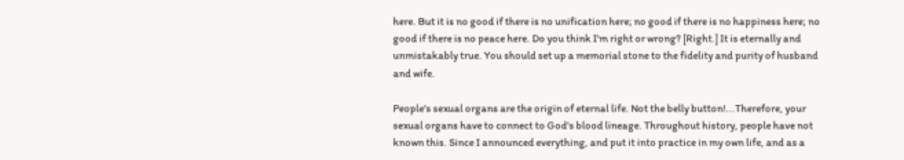here. But it is no good if there is no unification here; no good if there is no happiness here; no good if there is no peace here. Do you think I'm right or wrong? [Right.] It is eternally and unmistakably true. You should set up a memorial stone to the fidelity and purity of husband and wife.

People's sexual organs are the origin of eternal life. Not the belly button!...Therefore, your sexual organs have to connect to God's blood lineage. Throughout history, people have not known this. Since I announced everything, and put it into practice in my own life, and as a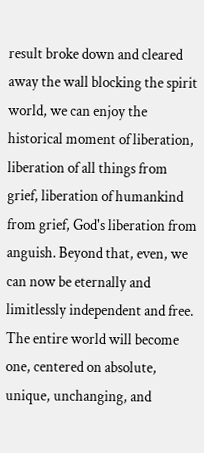result broke down and cleared away the wall blocking the spirit world, we can enjoy the historical moment of liberation, liberation of all things from grief, liberation of humankind from grief, God's liberation from anguish. Beyond that, even, we can now be eternally and limitlessly independent and free. The entire world will become one, centered on absolute, unique, unchanging, and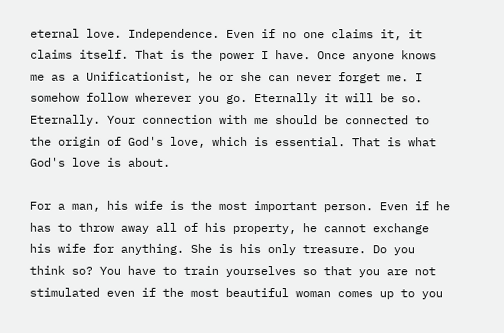eternal love. Independence. Even if no one claims it, it claims itself. That is the power I have. Once anyone knows me as a Unificationist, he or she can never forget me. I somehow follow wherever you go. Eternally it will be so. Eternally. Your connection with me should be connected to the origin of God's love, which is essential. That is what God's love is about.

For a man, his wife is the most important person. Even if he has to throw away all of his property, he cannot exchange his wife for anything. She is his only treasure. Do you think so? You have to train yourselves so that you are not stimulated even if the most beautiful woman comes up to you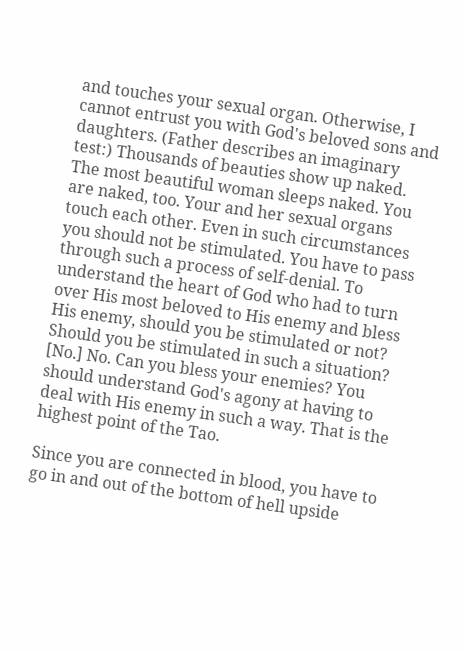and touches your sexual organ. Otherwise, I cannot entrust you with God's beloved sons and daughters. (Father describes an imaginary test:) Thousands of beauties show up naked. The most beautiful woman sleeps naked. You are naked, too. Your and her sexual organs touch each other. Even in such circumstances you should not be stimulated. You have to pass through such a process of self-denial. To understand the heart of God who had to turn over His most beloved to His enemy and bless His enemy, should you be stimulated or not? Should you be stimulated in such a situation? [No.] No. Can you bless your enemies? You should understand God's agony at having to deal with His enemy in such a way. That is the highest point of the Tao.

Since you are connected in blood, you have to go in and out of the bottom of hell upside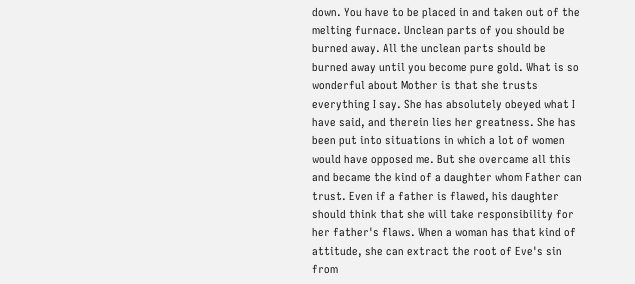down. You have to be placed in and taken out of the melting furnace. Unclean parts of you should be burned away. All the unclean parts should be burned away until you become pure gold. What is so wonderful about Mother is that she trusts everything I say. She has absolutely obeyed what I have said, and therein lies her greatness. She has been put into situations in which a lot of women would have opposed me. But she overcame all this and became the kind of a daughter whom Father can trust. Even if a father is flawed, his daughter should think that she will take responsibility for her father's flaws. When a woman has that kind of attitude, she can extract the root of Eve's sin from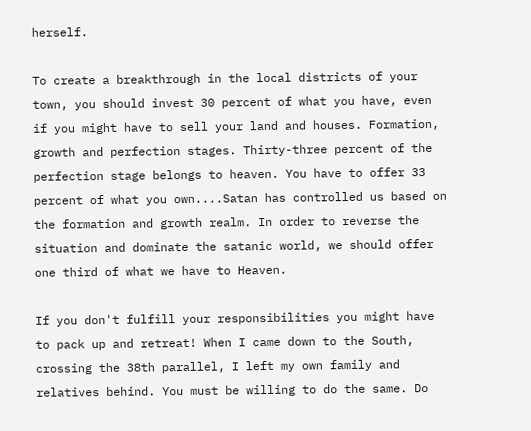herself.

To create a breakthrough in the local districts of your town, you should invest 30 percent of what you have, even if you might have to sell your land and houses. Formation, growth and perfection stages. Thirty-three percent of the perfection stage belongs to heaven. You have to offer 33 percent of what you own....Satan has controlled us based on the formation and growth realm. In order to reverse the situation and dominate the satanic world, we should offer one third of what we have to Heaven.

If you don't fulfill your responsibilities you might have to pack up and retreat! When I came down to the South, crossing the 38th parallel, I left my own family and relatives behind. You must be willing to do the same. Do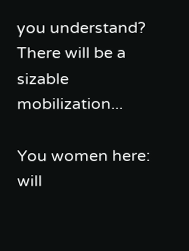you understand? There will be a sizable mobilization...

You women here: will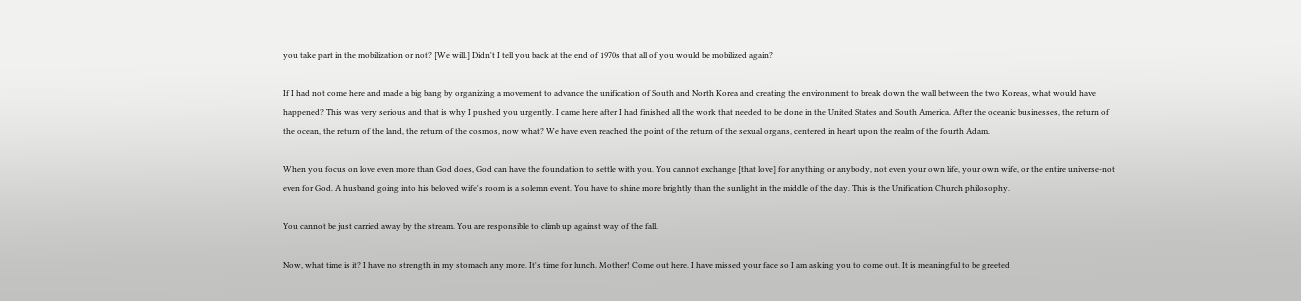you take part in the mobilization or not? [We will.] Didn't I tell you back at the end of 1970s that all of you would be mobilized again?

If I had not come here and made a big bang by organizing a movement to advance the unification of South and North Korea and creating the environment to break down the wall between the two Koreas, what would have happened? This was very serious and that is why I pushed you urgently. I came here after I had finished all the work that needed to be done in the United States and South America. After the oceanic businesses, the return of the ocean, the return of the land, the return of the cosmos, now what? We have even reached the point of the return of the sexual organs, centered in heart upon the realm of the fourth Adam.

When you focus on love even more than God does, God can have the foundation to settle with you. You cannot exchange [that love] for anything or anybody, not even your own life, your own wife, or the entire universe-not even for God. A husband going into his beloved wife's room is a solemn event. You have to shine more brightly than the sunlight in the middle of the day. This is the Unification Church philosophy.

You cannot be just carried away by the stream. You are responsible to climb up against way of the fall.

Now, what time is it? I have no strength in my stomach any more. It's time for lunch. Mother! Come out here. I have missed your face so I am asking you to come out. It is meaningful to be greeted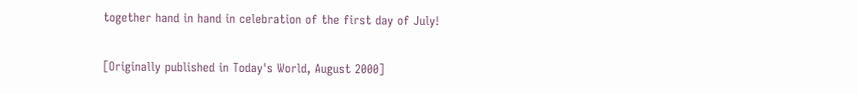together hand in hand in celebration of the first day of July!

[Originally published in Today's World, August 2000]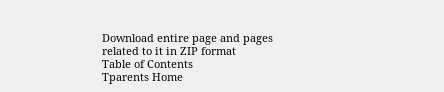Download entire page and pages related to it in ZIP format
Table of Contents
Tparents Home